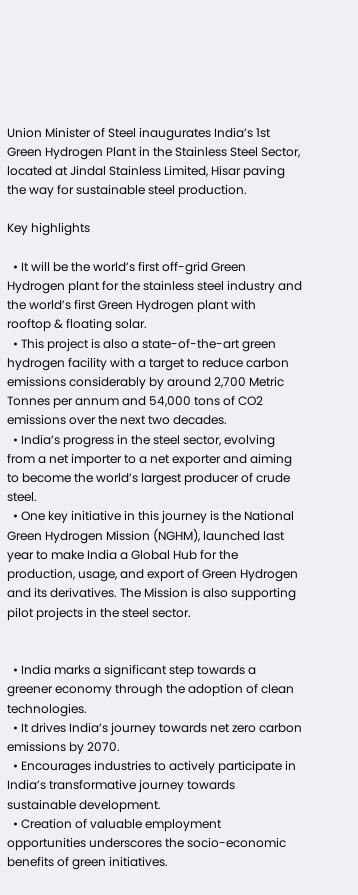Union Minister of Steel inaugurates India’s 1st Green Hydrogen Plant in the Stainless Steel Sector, located at Jindal Stainless Limited, Hisar paving the way for sustainable steel production.

Key highlights

  • It will be the world’s first off-grid Green Hydrogen plant for the stainless steel industry and the world’s first Green Hydrogen plant with rooftop & floating solar.
  • This project is also a state-of-the-art green hydrogen facility with a target to reduce carbon emissions considerably by around 2,700 Metric Tonnes per annum and 54,000 tons of CO2 emissions over the next two decades.
  • India’s progress in the steel sector, evolving from a net importer to a net exporter and aiming to become the world’s largest producer of crude steel.
  • One key initiative in this journey is the National Green Hydrogen Mission (NGHM), launched last year to make India a Global Hub for the production, usage, and export of Green Hydrogen and its derivatives. The Mission is also supporting pilot projects in the steel sector.


  • India marks a significant step towards a greener economy through the adoption of clean technologies.
  • It drives India’s journey towards net zero carbon emissions by 2070.
  • Encourages industries to actively participate in India’s transformative journey towards sustainable development.
  • Creation of valuable employment opportunities underscores the socio-economic benefits of green initiatives.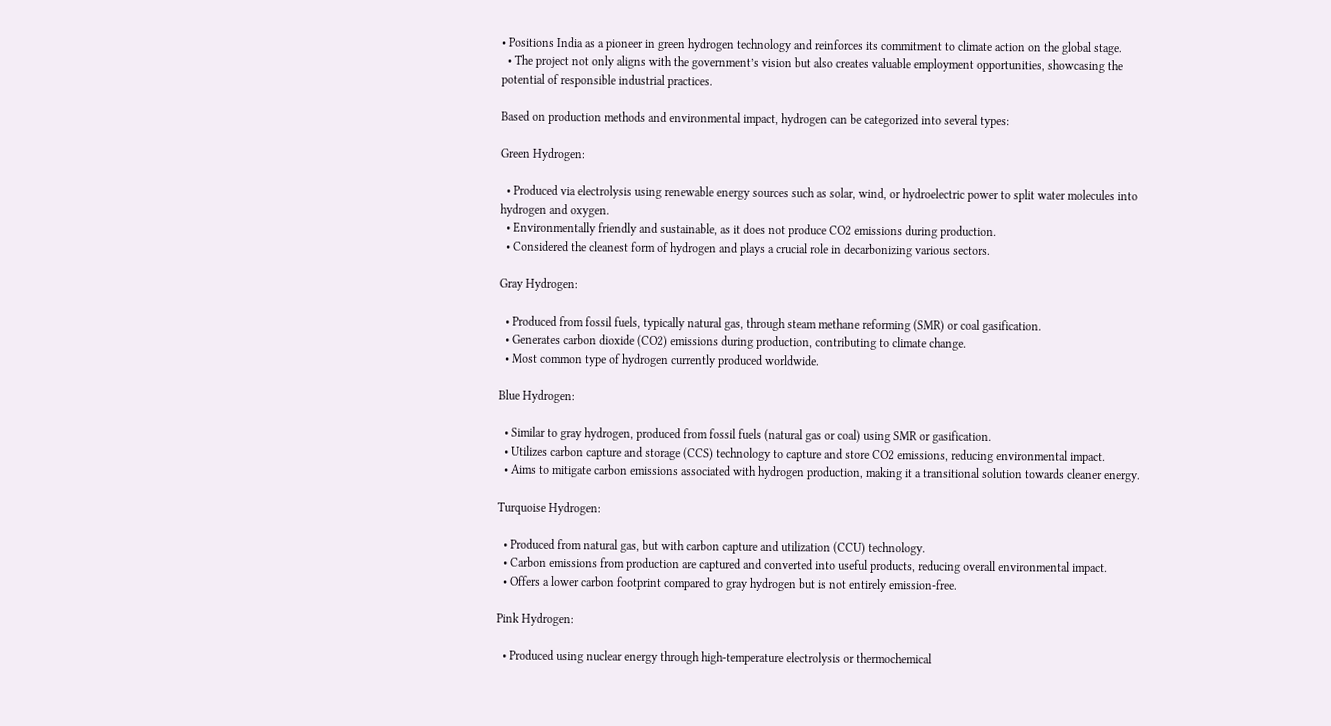• Positions India as a pioneer in green hydrogen technology and reinforces its commitment to climate action on the global stage.
  • The project not only aligns with the government’s vision but also creates valuable employment opportunities, showcasing the potential of responsible industrial practices.

Based on production methods and environmental impact, hydrogen can be categorized into several types:

Green Hydrogen:

  • Produced via electrolysis using renewable energy sources such as solar, wind, or hydroelectric power to split water molecules into hydrogen and oxygen.
  • Environmentally friendly and sustainable, as it does not produce CO2 emissions during production.
  • Considered the cleanest form of hydrogen and plays a crucial role in decarbonizing various sectors.

Gray Hydrogen:

  • Produced from fossil fuels, typically natural gas, through steam methane reforming (SMR) or coal gasification.
  • Generates carbon dioxide (CO2) emissions during production, contributing to climate change.
  • Most common type of hydrogen currently produced worldwide.

Blue Hydrogen:

  • Similar to gray hydrogen, produced from fossil fuels (natural gas or coal) using SMR or gasification.
  • Utilizes carbon capture and storage (CCS) technology to capture and store CO2 emissions, reducing environmental impact.
  • Aims to mitigate carbon emissions associated with hydrogen production, making it a transitional solution towards cleaner energy.

Turquoise Hydrogen:

  • Produced from natural gas, but with carbon capture and utilization (CCU) technology.
  • Carbon emissions from production are captured and converted into useful products, reducing overall environmental impact.
  • Offers a lower carbon footprint compared to gray hydrogen but is not entirely emission-free.

Pink Hydrogen:

  • Produced using nuclear energy through high-temperature electrolysis or thermochemical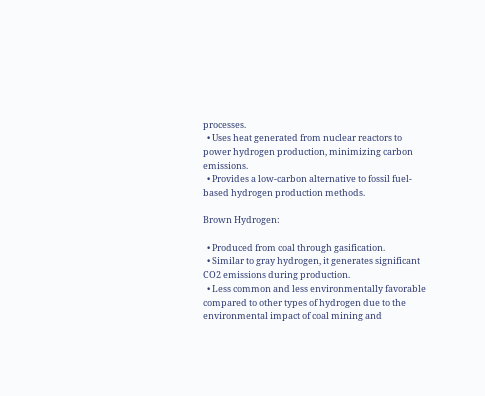processes.
  • Uses heat generated from nuclear reactors to power hydrogen production, minimizing carbon emissions.
  • Provides a low-carbon alternative to fossil fuel-based hydrogen production methods.

Brown Hydrogen:

  • Produced from coal through gasification.
  • Similar to gray hydrogen, it generates significant CO2 emissions during production.
  • Less common and less environmentally favorable compared to other types of hydrogen due to the environmental impact of coal mining and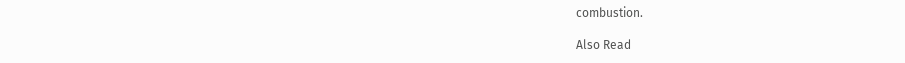combustion.

Also Read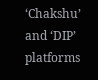‘Chakshu’ and ‘DIP’ platforms